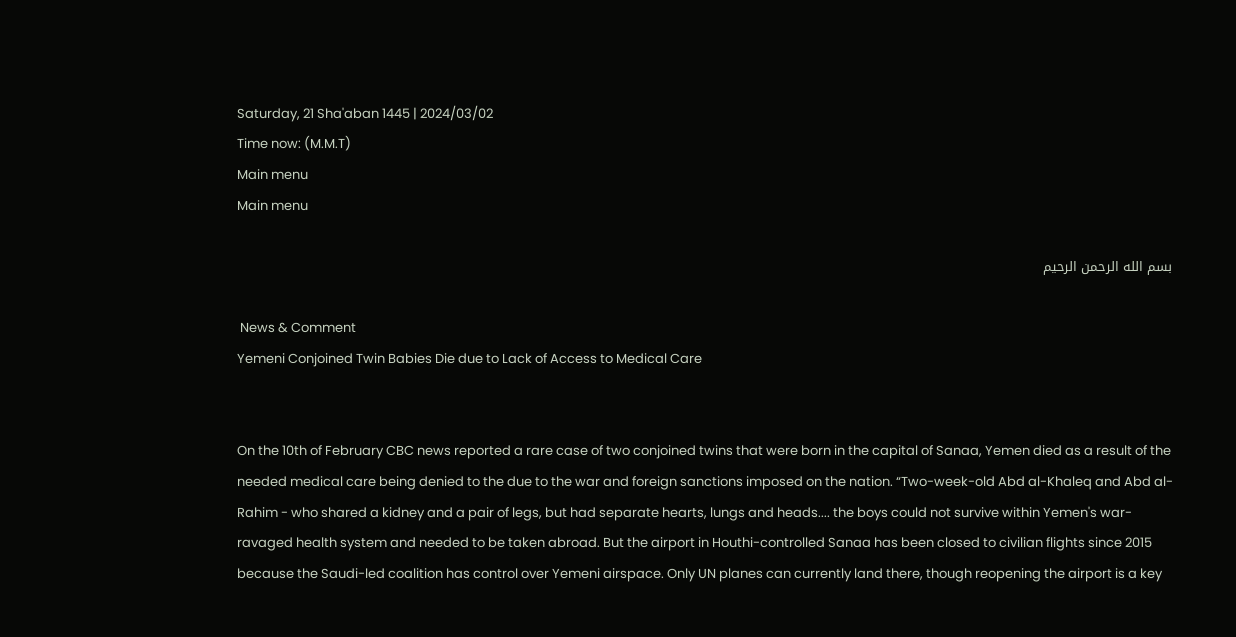Saturday, 21 Sha'aban 1445 | 2024/03/02
Time now: (M.M.T)
Main menu
Main menu

بسم الله الرحمن الرحيم

 News & Comment
Yemeni Conjoined Twin Babies Die due to Lack of Access to Medical Care


On the 10th of February CBC news reported a rare case of two conjoined twins that were born in the capital of Sanaa, Yemen died as a result of the needed medical care being denied to the due to the war and foreign sanctions imposed on the nation. “Two-week-old Abd al-Khaleq and Abd al-Rahim - who shared a kidney and a pair of legs, but had separate hearts, lungs and heads.... the boys could not survive within Yemen's war-ravaged health system and needed to be taken abroad. But the airport in Houthi-controlled Sanaa has been closed to civilian flights since 2015 because the Saudi-led coalition has control over Yemeni airspace. Only UN planes can currently land there, though reopening the airport is a key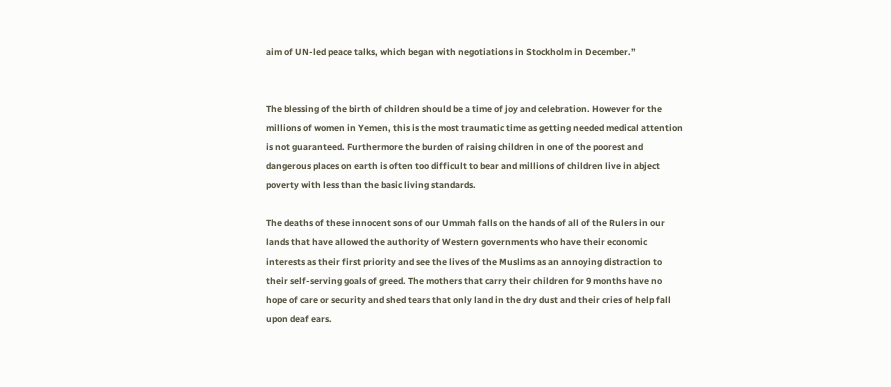aim of UN-led peace talks, which began with negotiations in Stockholm in December.”


The blessing of the birth of children should be a time of joy and celebration. However for the millions of women in Yemen, this is the most traumatic time as getting needed medical attention is not guaranteed. Furthermore the burden of raising children in one of the poorest and dangerous places on earth is often too difficult to bear and millions of children live in abject poverty with less than the basic living standards.

The deaths of these innocent sons of our Ummah falls on the hands of all of the Rulers in our lands that have allowed the authority of Western governments who have their economic interests as their first priority and see the lives of the Muslims as an annoying distraction to their self-serving goals of greed. The mothers that carry their children for 9 months have no hope of care or security and shed tears that only land in the dry dust and their cries of help fall upon deaf ears.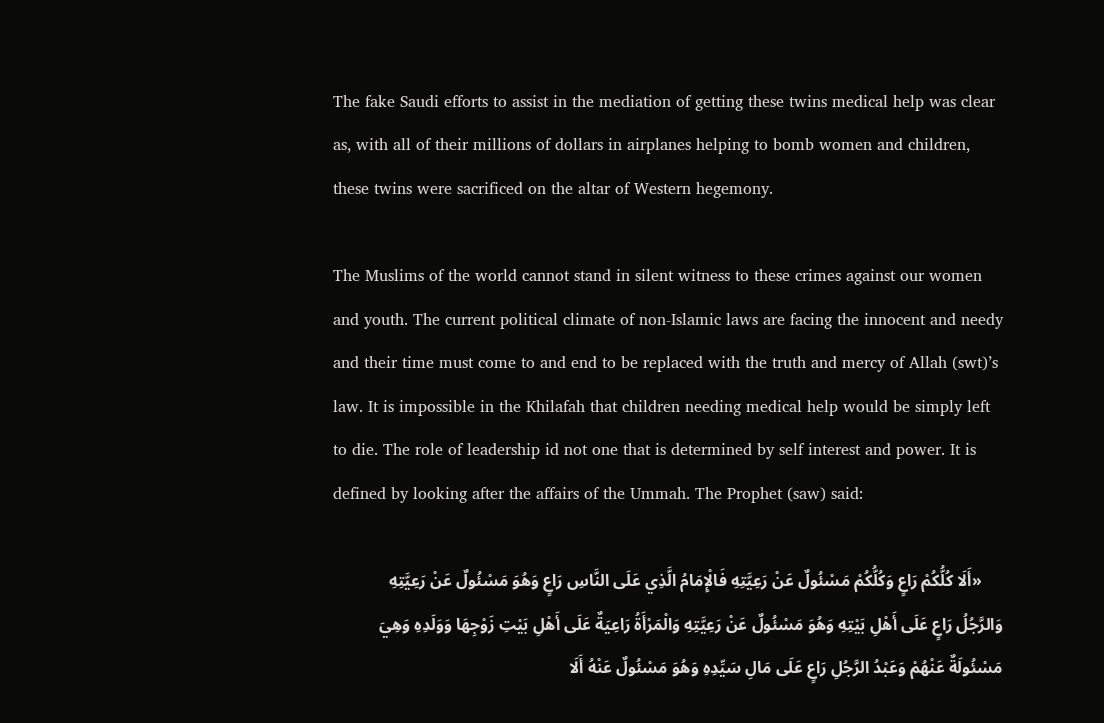The fake Saudi efforts to assist in the mediation of getting these twins medical help was clear as, with all of their millions of dollars in airplanes helping to bomb women and children, these twins were sacrificed on the altar of Western hegemony.

The Muslims of the world cannot stand in silent witness to these crimes against our women and youth. The current political climate of non-Islamic laws are facing the innocent and needy and their time must come to and end to be replaced with the truth and mercy of Allah (swt)’s law. It is impossible in the Khilafah that children needing medical help would be simply left to die. The role of leadership id not one that is determined by self interest and power. It is defined by looking after the affairs of the Ummah. The Prophet (saw) said:

     «أَلَا كُلُّكُمْ رَاعٍ وَكُلُّكُمْ مَسْئُولٌ عَنْ رَعِيَّتِهِ فَالْإِمَامُ الَّذِي عَلَى النَّاسِ رَاعٍ وَهُوَ مَسْئُولٌ عَنْ رَعِيَّتِهِ وَالرَّجُلُ رَاعٍ عَلَى أَهْلِ بَيْتِهِ وَهُوَ مَسْئُولٌ عَنْ رَعِيَّتِهِ وَالْمَرْأَةُ رَاعِيَةٌ عَلَى أَهْلِ بَيْتِ زَوْجِهَا وَوَلَدِهِ وَهِيَ مَسْئُولَةٌ عَنْهُمْ وَعَبْدُ الرَّجُلِ رَاعٍ عَلَى مَالِ سَيِّدِهِ وَهُوَ مَسْئُولٌ عَنْهُ أَلَا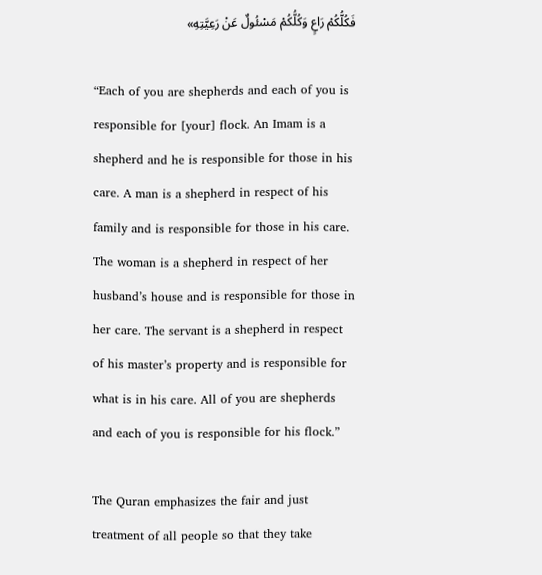فَكُلُّكُمْ رَاعٍ وَكُلُّكُمْ مَسْئُولٌ عَنْ رَعِيَّتِهِ»

“Each of you are shepherds and each of you is responsible for [your] flock. An Imam is a shepherd and he is responsible for those in his care. A man is a shepherd in respect of his family and is responsible for those in his care. The woman is a shepherd in respect of her husband’s house and is responsible for those in her care. The servant is a shepherd in respect of his master’s property and is responsible for what is in his care. All of you are shepherds and each of you is responsible for his flock.”

The Quran emphasizes the fair and just treatment of all people so that they take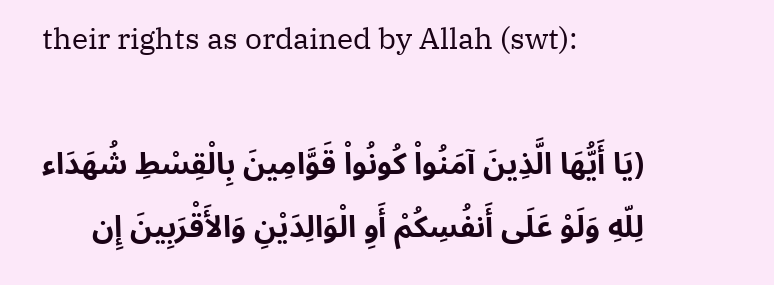their rights as ordained by Allah (swt):

(يَا أَيُّهَا الَّذِينَ آمَنُواْ كُونُواْ قَوَّامِينَ بِالْقِسْطِ شُهَدَاء لِلّهِ وَلَوْ عَلَى أَنفُسِكُمْ أَوِ الْوَالِدَيْنِ وَالأَقْرَبِينَ إِن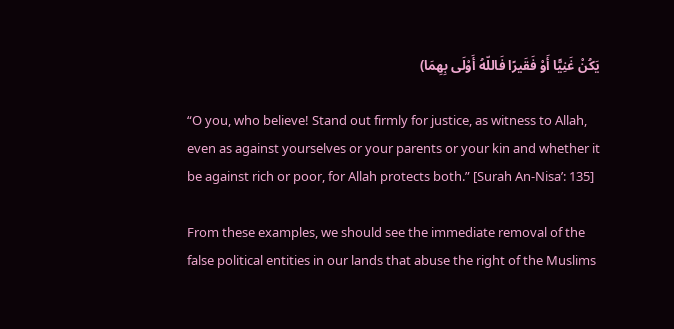يَكُنْ غَنِيًّا أَوْ فَقَيرًا فَاللّهُ أَوْلَى بِهِمَا)

“O you, who believe! Stand out firmly for justice, as witness to Allah, even as against yourselves or your parents or your kin and whether it be against rich or poor, for Allah protects both.” [Surah An-Nisa’: 135]

From these examples, we should see the immediate removal of the false political entities in our lands that abuse the right of the Muslims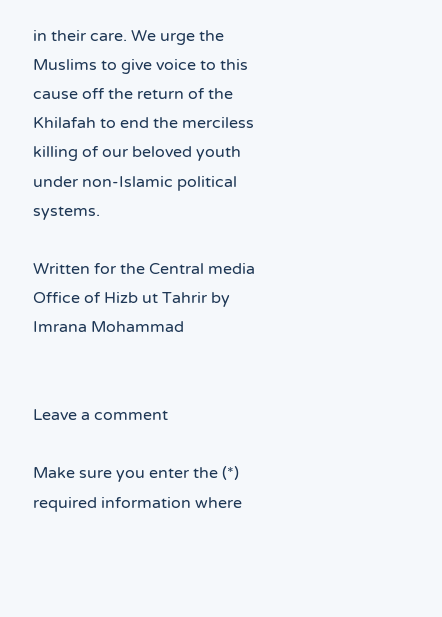in their care. We urge the Muslims to give voice to this cause off the return of the Khilafah to end the merciless killing of our beloved youth under non-Islamic political systems.

Written for the Central media Office of Hizb ut Tahrir by
Imrana Mohammad


Leave a comment

Make sure you enter the (*) required information where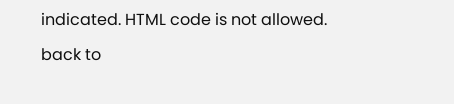indicated. HTML code is not allowed.

back to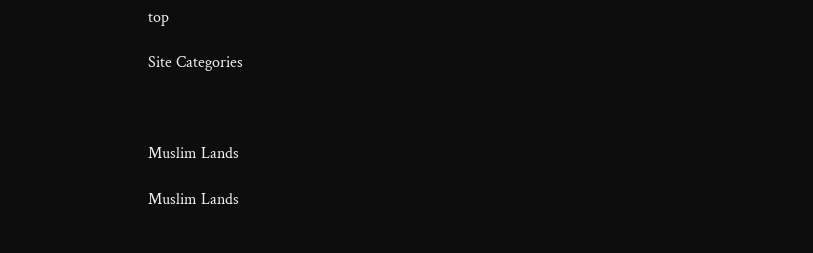top

Site Categories



Muslim Lands

Muslim Lands